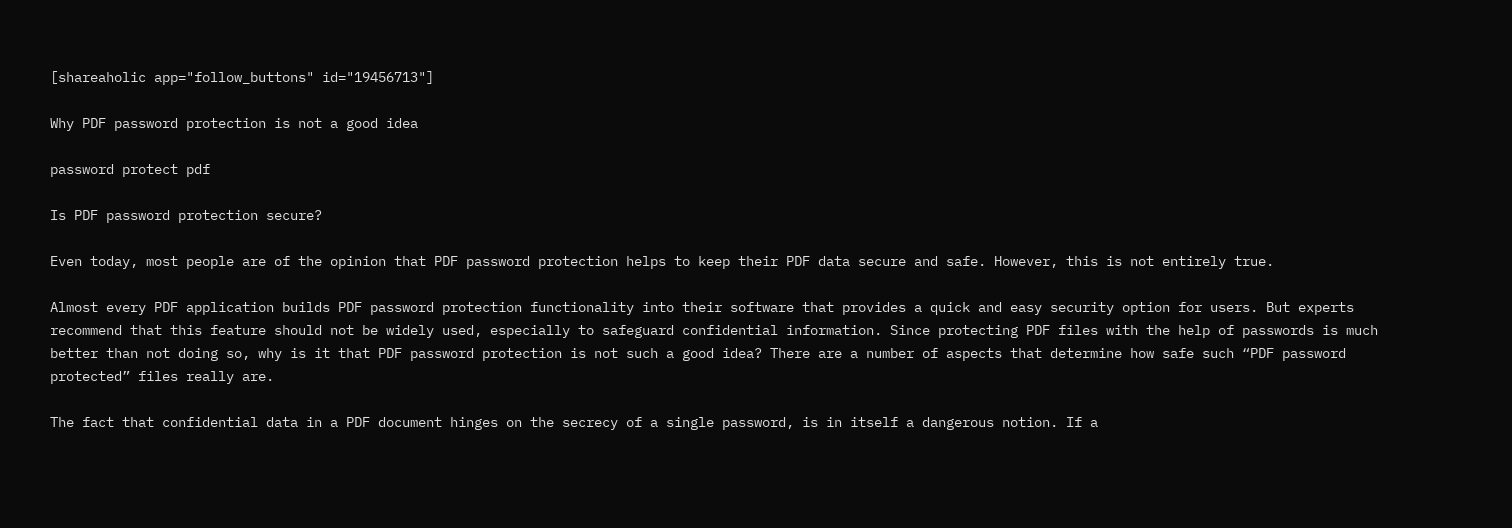[shareaholic app="follow_buttons" id="19456713"]

Why PDF password protection is not a good idea

password protect pdf

Is PDF password protection secure?

Even today, most people are of the opinion that PDF password protection helps to keep their PDF data secure and safe. However, this is not entirely true.

Almost every PDF application builds PDF password protection functionality into their software that provides a quick and easy security option for users. But experts recommend that this feature should not be widely used, especially to safeguard confidential information. Since protecting PDF files with the help of passwords is much better than not doing so, why is it that PDF password protection is not such a good idea? There are a number of aspects that determine how safe such “PDF password protected” files really are.

The fact that confidential data in a PDF document hinges on the secrecy of a single password, is in itself a dangerous notion. If a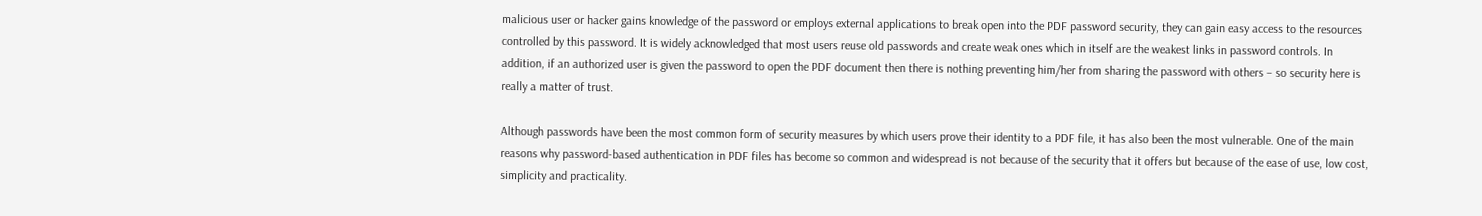malicious user or hacker gains knowledge of the password or employs external applications to break open into the PDF password security, they can gain easy access to the resources controlled by this password. It is widely acknowledged that most users reuse old passwords and create weak ones which in itself are the weakest links in password controls. In addition, if an authorized user is given the password to open the PDF document then there is nothing preventing him/her from sharing the password with others – so security here is really a matter of trust.

Although passwords have been the most common form of security measures by which users prove their identity to a PDF file, it has also been the most vulnerable. One of the main reasons why password-based authentication in PDF files has become so common and widespread is not because of the security that it offers but because of the ease of use, low cost, simplicity and practicality.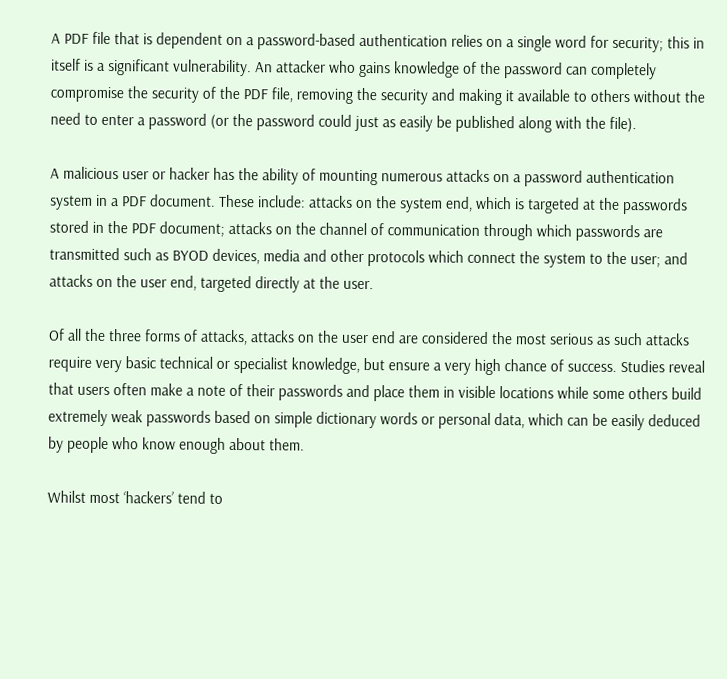A PDF file that is dependent on a password-based authentication relies on a single word for security; this in itself is a significant vulnerability. An attacker who gains knowledge of the password can completely compromise the security of the PDF file, removing the security and making it available to others without the need to enter a password (or the password could just as easily be published along with the file).

A malicious user or hacker has the ability of mounting numerous attacks on a password authentication system in a PDF document. These include: attacks on the system end, which is targeted at the passwords stored in the PDF document; attacks on the channel of communication through which passwords are transmitted such as BYOD devices, media and other protocols which connect the system to the user; and attacks on the user end, targeted directly at the user.

Of all the three forms of attacks, attacks on the user end are considered the most serious as such attacks require very basic technical or specialist knowledge, but ensure a very high chance of success. Studies reveal that users often make a note of their passwords and place them in visible locations while some others build extremely weak passwords based on simple dictionary words or personal data, which can be easily deduced by people who know enough about them.

Whilst most ‘hackers’ tend to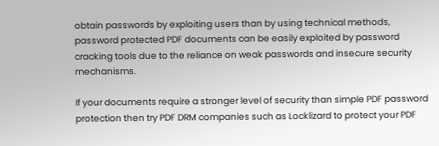obtain passwords by exploiting users than by using technical methods, password protected PDF documents can be easily exploited by password cracking tools due to the reliance on weak passwords and insecure security mechanisms.

If your documents require a stronger level of security than simple PDF password protection then try PDF DRM companies such as Locklizard to protect your PDF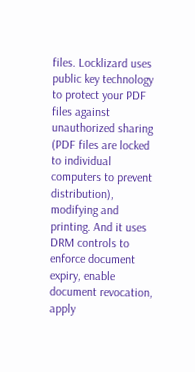files. Locklizard uses public key technology to protect your PDF files against unauthorized sharing (PDF files are locked to individual computers to prevent distribution), modifying and printing. And it uses DRM controls to enforce document expiry, enable document revocation, apply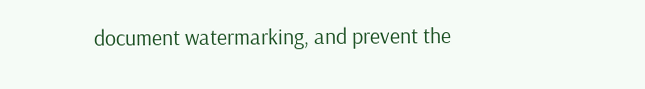document watermarking, and prevent the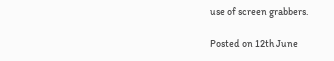use of screen grabbers.

Posted on 12th June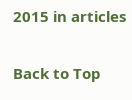2015 in articles

Back to Top